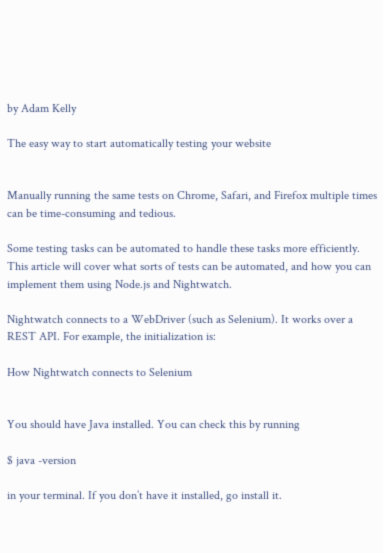by Adam Kelly

The easy way to start automatically testing your website


Manually running the same tests on Chrome, Safari, and Firefox multiple times can be time-consuming and tedious.

Some testing tasks can be automated to handle these tasks more efficiently. This article will cover what sorts of tests can be automated, and how you can implement them using Node.js and Nightwatch.

Nightwatch connects to a WebDriver (such as Selenium). It works over a REST API. For example, the initialization is:

How Nightwatch connects to Selenium


You should have Java installed. You can check this by running

$ java -version

in your terminal. If you don’t have it installed, go install it.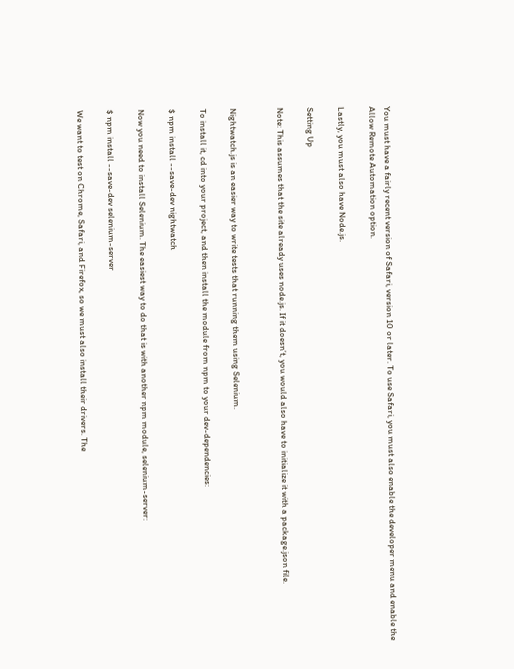You must have a fairly recent version of Safari, version 10 or later. To use Safari, you must also enable the developer menu and enable the Allow Remote Automation option.

Lastly, you must also have Node.js.

Setting Up

Note: This assumes that the site already uses node.js. If it doesn’t, you would also have to initialize it with a package.json file.


Nightwatch.js is an easier way to write tests that running them using Selenium.

To install it, cd into your project, and then install the module from npm to your dev-dependencies:

$ npm install --save-dev nightwatch

Now you need to install Selenium. The easiest way to do that is with another npm module, selenium-server:

$ npm install --save-dev selenium-server

We want to test on Chrome, Safari, and Firefox, so we must also install their drivers. The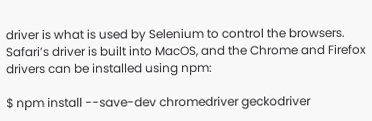driver is what is used by Selenium to control the browsers. Safari’s driver is built into MacOS, and the Chrome and Firefox drivers can be installed using npm:

$ npm install --save-dev chromedriver geckodriver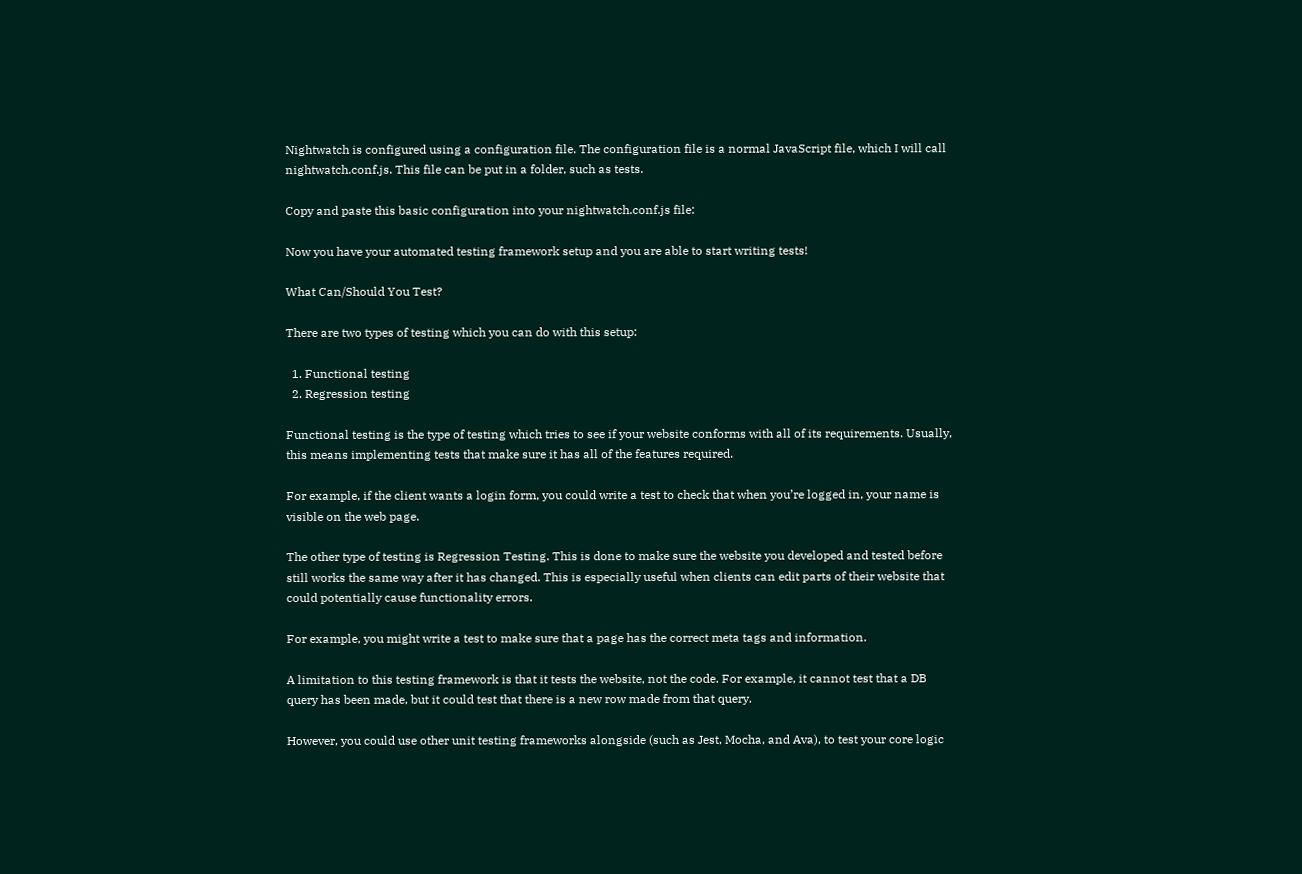Nightwatch is configured using a configuration file. The configuration file is a normal JavaScript file, which I will call nightwatch.conf.js. This file can be put in a folder, such as tests.

Copy and paste this basic configuration into your nightwatch.conf.js file:

Now you have your automated testing framework setup and you are able to start writing tests!

What Can/Should You Test?

There are two types of testing which you can do with this setup:

  1. Functional testing
  2. Regression testing

Functional testing is the type of testing which tries to see if your website conforms with all of its requirements. Usually, this means implementing tests that make sure it has all of the features required.

For example, if the client wants a login form, you could write a test to check that when you’re logged in, your name is visible on the web page.

The other type of testing is Regression Testing. This is done to make sure the website you developed and tested before still works the same way after it has changed. This is especially useful when clients can edit parts of their website that could potentially cause functionality errors.

For example, you might write a test to make sure that a page has the correct meta tags and information.

A limitation to this testing framework is that it tests the website, not the code. For example, it cannot test that a DB query has been made, but it could test that there is a new row made from that query.

However, you could use other unit testing frameworks alongside (such as Jest, Mocha, and Ava), to test your core logic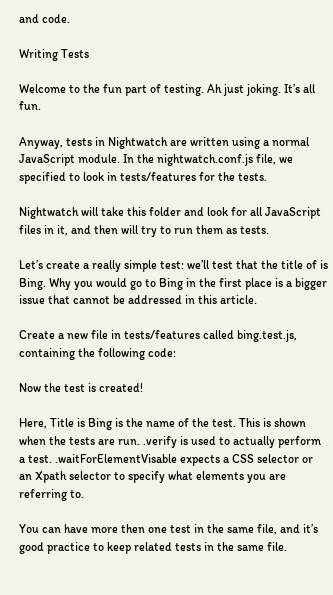and code.

Writing Tests

Welcome to the fun part of testing. Ah just joking. It’s all fun.

Anyway, tests in Nightwatch are written using a normal JavaScript module. In the nightwatch.conf.js file, we specified to look in tests/features for the tests.

Nightwatch will take this folder and look for all JavaScript files in it, and then will try to run them as tests.

Let’s create a really simple test: we’ll test that the title of is Bing. Why you would go to Bing in the first place is a bigger issue that cannot be addressed in this article.

Create a new file in tests/features called bing.test.js, containing the following code:

Now the test is created!

Here, Title is Bing is the name of the test. This is shown when the tests are run. .verify is used to actually perform a test. .waitForElementVisable expects a CSS selector or an Xpath selector to specify what elements you are referring to.

You can have more then one test in the same file, and it’s good practice to keep related tests in the same file.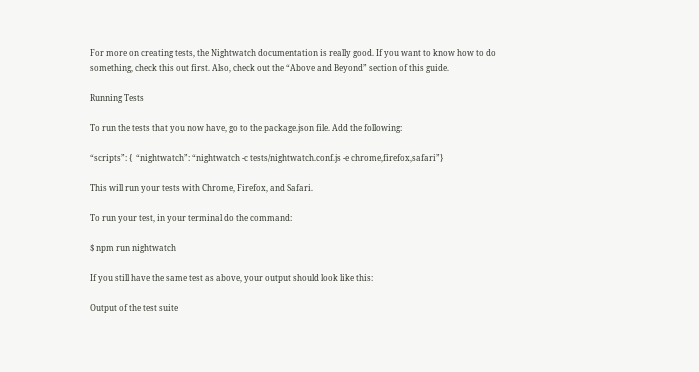For more on creating tests, the Nightwatch documentation is really good. If you want to know how to do something, check this out first. Also, check out the “Above and Beyond” section of this guide.

Running Tests

To run the tests that you now have, go to the package.json file. Add the following:

“scripts”: {  “nightwatch”: “nightwatch -c tests/nightwatch.conf.js -e chrome,firefox,safari”}

This will run your tests with Chrome, Firefox, and Safari.

To run your test, in your terminal do the command:

$ npm run nightwatch

If you still have the same test as above, your output should look like this:

Output of the test suite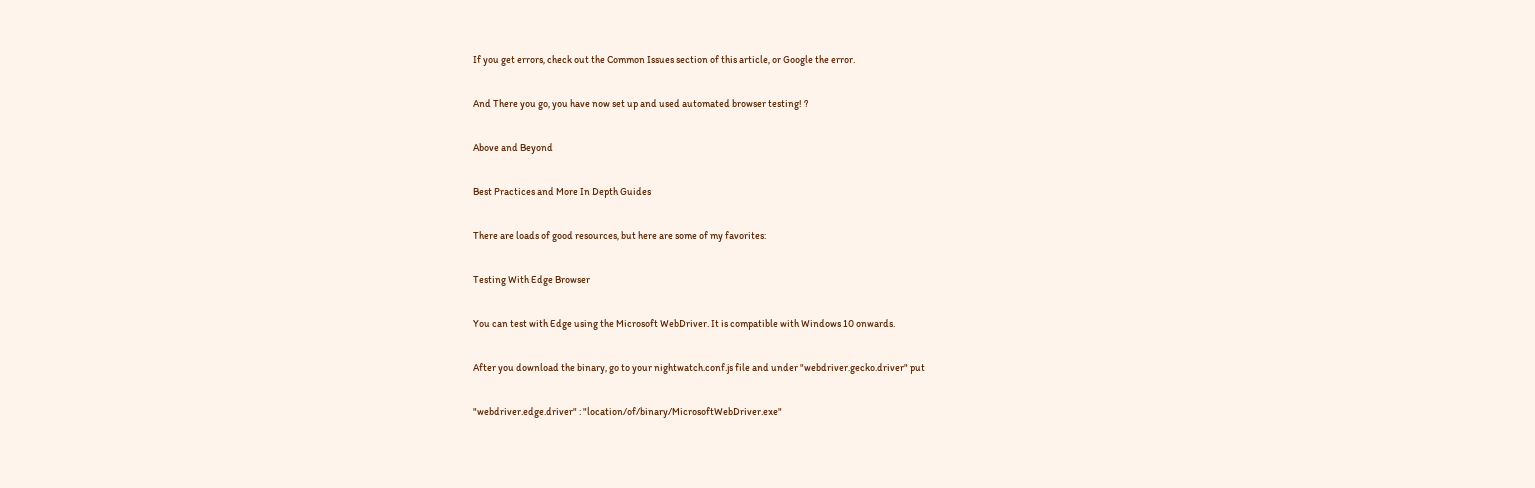If you get errors, check out the Common Issues section of this article, or Google the error.

And There you go, you have now set up and used automated browser testing! ?

Above and Beyond

Best Practices and More In Depth Guides

There are loads of good resources, but here are some of my favorites:

Testing With Edge Browser

You can test with Edge using the Microsoft WebDriver. It is compatible with Windows 10 onwards.

After you download the binary, go to your nightwatch.conf.js file and under "webdriver.gecko.driver" put

"webdriver.edge.driver" : "location/of/binary/MicrosoftWebDriver.exe"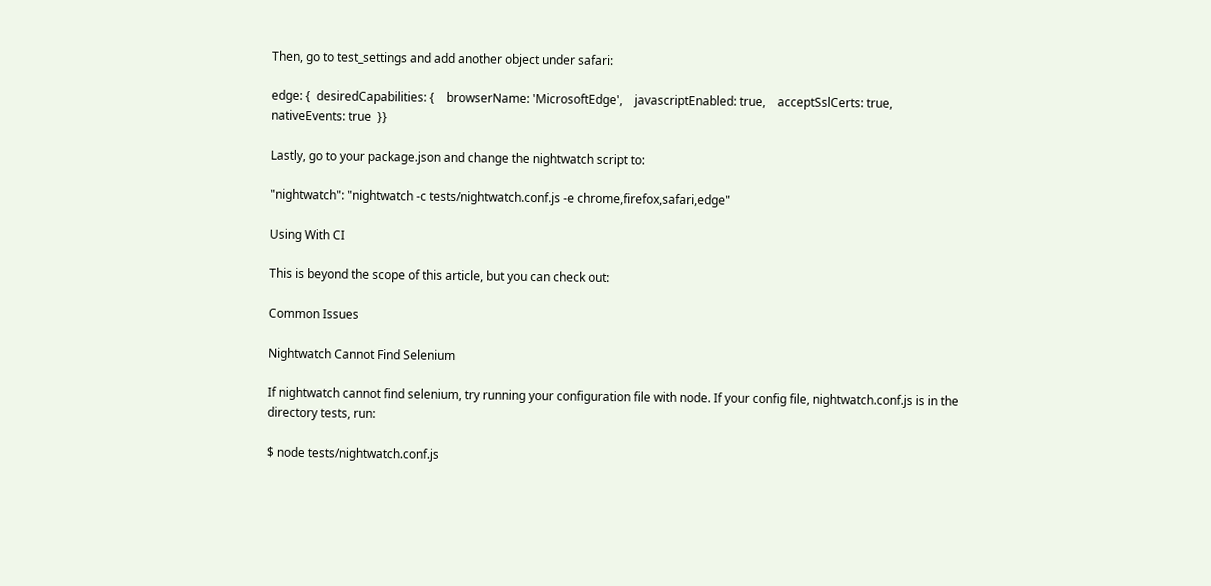Then, go to test_settings and add another object under safari:

edge: {  desiredCapabilities: {    browserName: 'MicrosoftEdge',    javascriptEnabled: true,    acceptSslCerts: true,    nativeEvents: true  }}

Lastly, go to your package.json and change the nightwatch script to:

"nightwatch": "nightwatch -c tests/nightwatch.conf.js -e chrome,firefox,safari,edge"

Using With CI

This is beyond the scope of this article, but you can check out:

Common Issues

Nightwatch Cannot Find Selenium

If nightwatch cannot find selenium, try running your configuration file with node. If your config file, nightwatch.conf.js is in the directory tests, run:

$ node tests/nightwatch.conf.js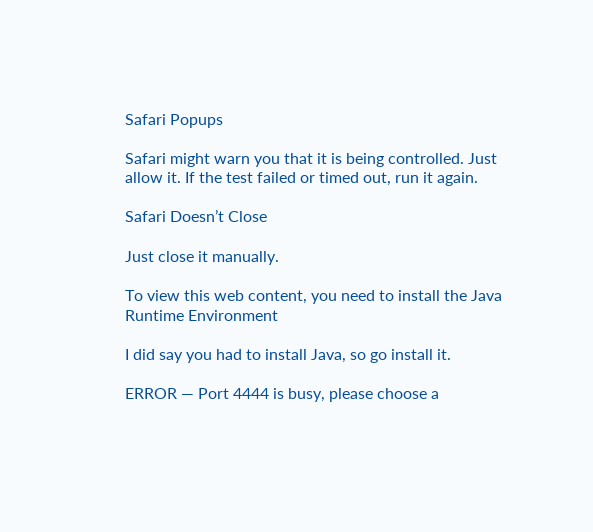Safari Popups

Safari might warn you that it is being controlled. Just allow it. If the test failed or timed out, run it again.

Safari Doesn’t Close

Just close it manually.

To view this web content, you need to install the Java Runtime Environment

I did say you had to install Java, so go install it.

ERROR — Port 4444 is busy, please choose a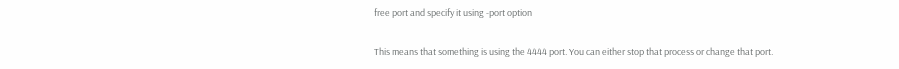free port and specify it using -port option

This means that something is using the 4444 port. You can either stop that process or change that port.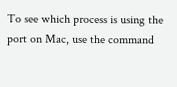To see which process is using the port on Mac, use the command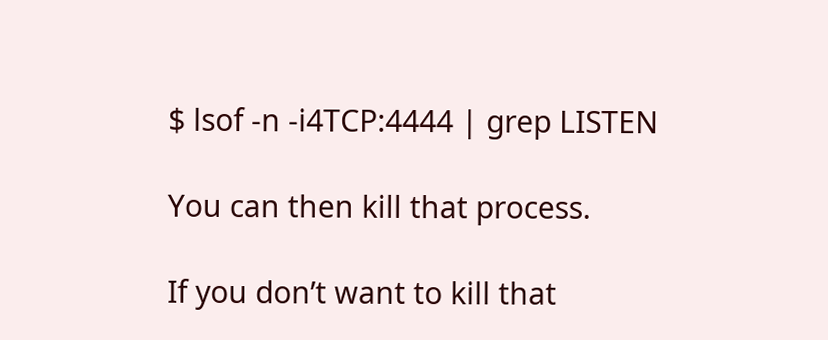$ lsof -n -i4TCP:4444 | grep LISTEN

You can then kill that process.

If you don’t want to kill that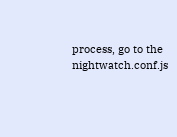process, go to the nightwatch.conf.js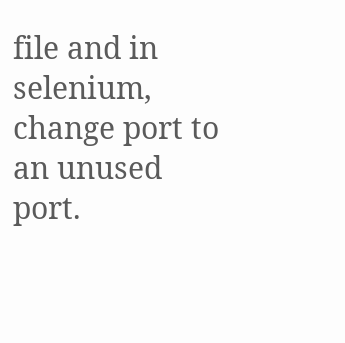file and in selenium, change port to an unused port.